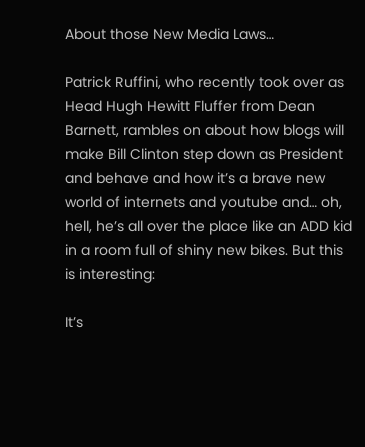About those New Media Laws…

Patrick Ruffini, who recently took over as Head Hugh Hewitt Fluffer from Dean Barnett, rambles on about how blogs will make Bill Clinton step down as President and behave and how it’s a brave new world of internets and youtube and… oh, hell, he’s all over the place like an ADD kid in a room full of shiny new bikes. But this is interesting:

It’s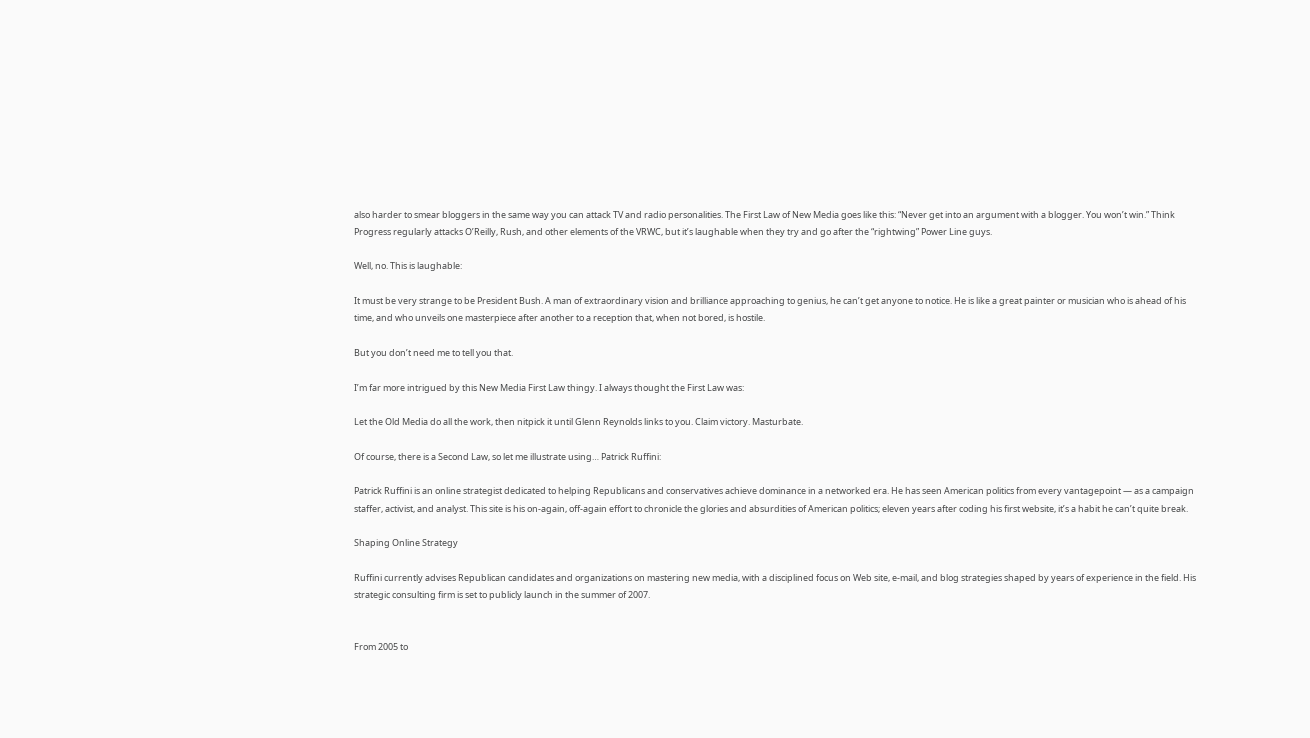also harder to smear bloggers in the same way you can attack TV and radio personalities. The First Law of New Media goes like this: “Never get into an argument with a blogger. You won’t win.” Think Progress regularly attacks O’Reilly, Rush, and other elements of the VRWC, but it’s laughable when they try and go after the “rightwing” Power Line guys.

Well, no. This is laughable:

It must be very strange to be President Bush. A man of extraordinary vision and brilliance approaching to genius, he can’t get anyone to notice. He is like a great painter or musician who is ahead of his time, and who unveils one masterpiece after another to a reception that, when not bored, is hostile.

But you don’t need me to tell you that.

I’m far more intrigued by this New Media First Law thingy. I always thought the First Law was:

Let the Old Media do all the work, then nitpick it until Glenn Reynolds links to you. Claim victory. Masturbate.

Of course, there is a Second Law, so let me illustrate using… Patrick Ruffini:

Patrick Ruffini is an online strategist dedicated to helping Republicans and conservatives achieve dominance in a networked era. He has seen American politics from every vantagepoint — as a campaign staffer, activist, and analyst. This site is his on-again, off-again effort to chronicle the glories and absurdities of American politics; eleven years after coding his first website, it’s a habit he can’t quite break.

Shaping Online Strategy

Ruffini currently advises Republican candidates and organizations on mastering new media, with a disciplined focus on Web site, e-mail, and blog strategies shaped by years of experience in the field. His strategic consulting firm is set to publicly launch in the summer of 2007.


From 2005 to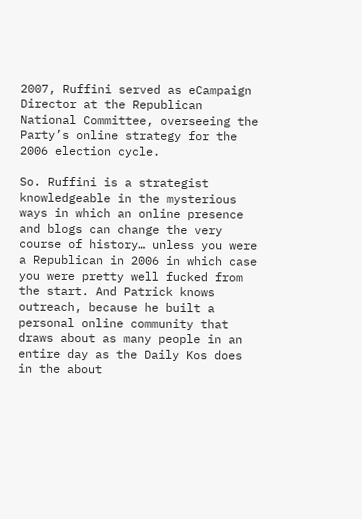2007, Ruffini served as eCampaign Director at the Republican National Committee, overseeing the Party’s online strategy for the 2006 election cycle.

So. Ruffini is a strategist knowledgeable in the mysterious ways in which an online presence and blogs can change the very course of history… unless you were a Republican in 2006 in which case you were pretty well fucked from the start. And Patrick knows outreach, because he built a personal online community that draws about as many people in an entire day as the Daily Kos does in the about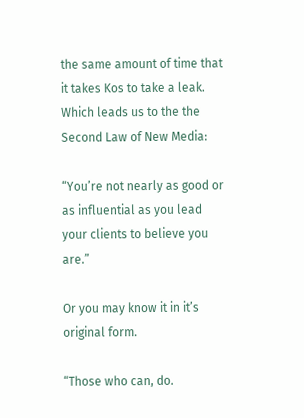the same amount of time that it takes Kos to take a leak. Which leads us to the the Second Law of New Media:

“You’re not nearly as good or as influential as you lead your clients to believe you are.”

Or you may know it in it’s original form.

“Those who can, do.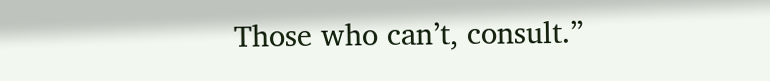Those who can’t, consult.”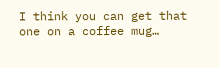I think you can get that one on a coffee mug…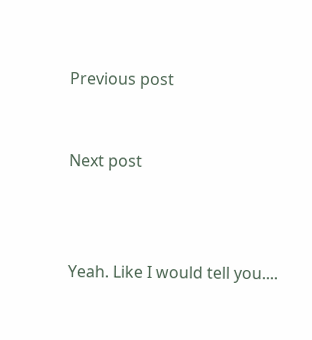Previous post


Next post



Yeah. Like I would tell you....